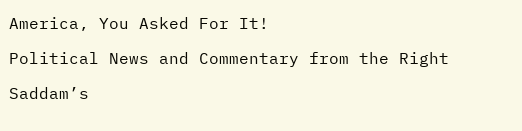America, You Asked For It!

Political News and Commentary from the Right

Saddam’s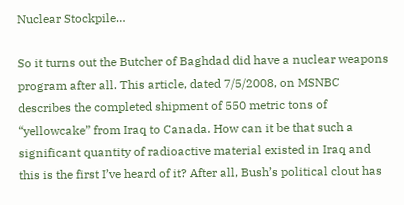Nuclear Stockpile…

So it turns out the Butcher of Baghdad did have a nuclear weapons program after all. This article, dated 7/5/2008, on MSNBC describes the completed shipment of 550 metric tons of “yellowcake” from Iraq to Canada. How can it be that such a significant quantity of radioactive material existed in Iraq and this is the first I’ve heard of it? After all, Bush’s political clout has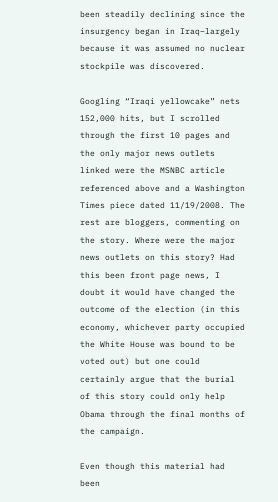been steadily declining since the insurgency began in Iraq–largely because it was assumed no nuclear stockpile was discovered.

Googling “Iraqi yellowcake” nets 152,000 hits, but I scrolled through the first 10 pages and the only major news outlets linked were the MSNBC article referenced above and a Washington Times piece dated 11/19/2008. The rest are bloggers, commenting on the story. Where were the major news outlets on this story? Had this been front page news, I doubt it would have changed the outcome of the election (in this economy, whichever party occupied the White House was bound to be voted out) but one could certainly argue that the burial of this story could only help Obama through the final months of the campaign.

Even though this material had been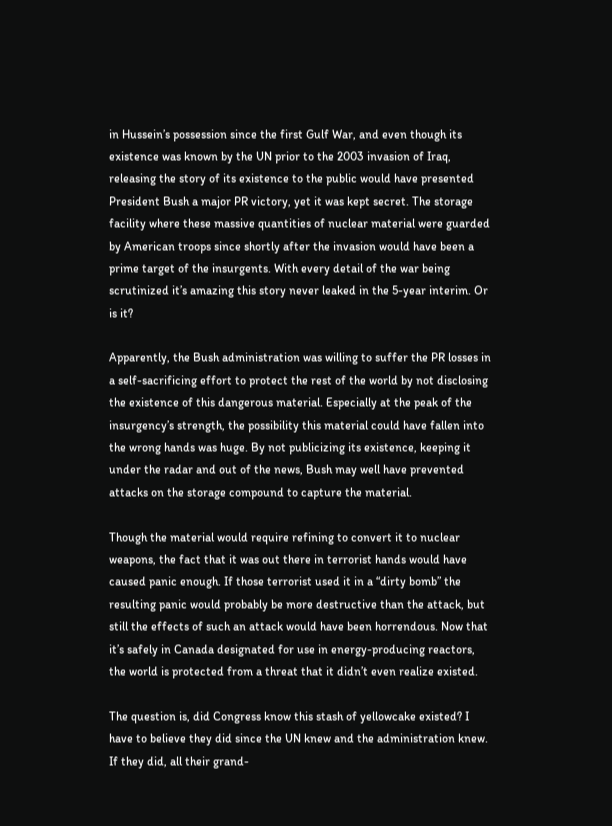in Hussein’s possession since the first Gulf War, and even though its existence was known by the UN prior to the 2003 invasion of Iraq, releasing the story of its existence to the public would have presented President Bush a major PR victory, yet it was kept secret. The storage facility where these massive quantities of nuclear material were guarded by American troops since shortly after the invasion would have been a prime target of the insurgents. With every detail of the war being scrutinized it’s amazing this story never leaked in the 5-year interim. Or is it?

Apparently, the Bush administration was willing to suffer the PR losses in a self-sacrificing effort to protect the rest of the world by not disclosing the existence of this dangerous material. Especially at the peak of the insurgency’s strength, the possibility this material could have fallen into the wrong hands was huge. By not publicizing its existence, keeping it under the radar and out of the news, Bush may well have prevented attacks on the storage compound to capture the material.

Though the material would require refining to convert it to nuclear weapons, the fact that it was out there in terrorist hands would have caused panic enough. If those terrorist used it in a “dirty bomb” the resulting panic would probably be more destructive than the attack, but still the effects of such an attack would have been horrendous. Now that it’s safely in Canada designated for use in energy-producing reactors, the world is protected from a threat that it didn’t even realize existed.

The question is, did Congress know this stash of yellowcake existed? I have to believe they did since the UN knew and the administration knew. If they did, all their grand-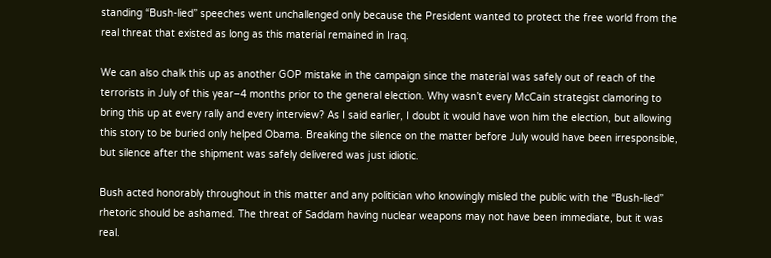standing “Bush-lied” speeches went unchallenged only because the President wanted to protect the free world from the real threat that existed as long as this material remained in Iraq.

We can also chalk this up as another GOP mistake in the campaign since the material was safely out of reach of the terrorists in July of this year–4 months prior to the general election. Why wasn’t every McCain strategist clamoring to bring this up at every rally and every interview? As I said earlier, I doubt it would have won him the election, but allowing this story to be buried only helped Obama. Breaking the silence on the matter before July would have been irresponsible, but silence after the shipment was safely delivered was just idiotic.

Bush acted honorably throughout in this matter and any politician who knowingly misled the public with the “Bush-lied” rhetoric should be ashamed. The threat of Saddam having nuclear weapons may not have been immediate, but it was real.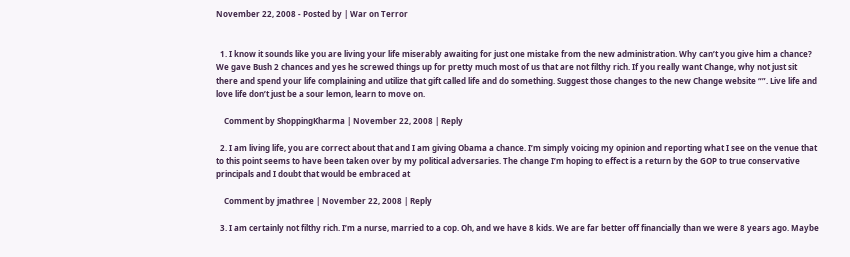November 22, 2008 - Posted by | War on Terror


  1. I know it sounds like you are living your life miserably awaiting for just one mistake from the new administration. Why can’t you give him a chance? We gave Bush 2 chances and yes he screwed things up for pretty much most of us that are not filthy rich. If you really want Change, why not just sit there and spend your life complaining and utilize that gift called life and do something. Suggest those changes to the new Change website “”. Live life and love life don’t just be a sour lemon, learn to move on.

    Comment by ShoppingKharma | November 22, 2008 | Reply

  2. I am living life, you are correct about that and I am giving Obama a chance. I’m simply voicing my opinion and reporting what I see on the venue that to this point seems to have been taken over by my political adversaries. The change I’m hoping to effect is a return by the GOP to true conservative principals and I doubt that would be embraced at

    Comment by jmathree | November 22, 2008 | Reply

  3. I am certainly not filthy rich. I’m a nurse, married to a cop. Oh, and we have 8 kids. We are far better off financially than we were 8 years ago. Maybe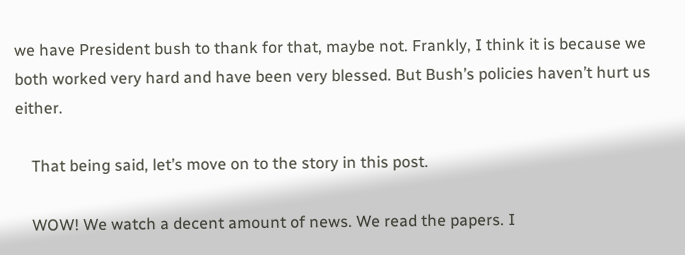we have President bush to thank for that, maybe not. Frankly, I think it is because we both worked very hard and have been very blessed. But Bush’s policies haven’t hurt us either.

    That being said, let’s move on to the story in this post.

    WOW! We watch a decent amount of news. We read the papers. I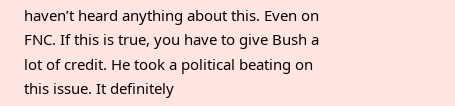haven’t heard anything about this. Even on FNC. If this is true, you have to give Bush a lot of credit. He took a political beating on this issue. It definitely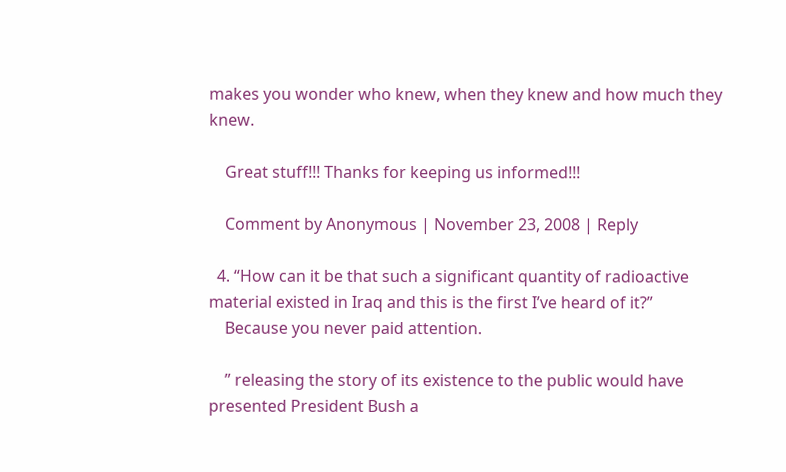makes you wonder who knew, when they knew and how much they knew.

    Great stuff!!! Thanks for keeping us informed!!!

    Comment by Anonymous | November 23, 2008 | Reply

  4. “How can it be that such a significant quantity of radioactive material existed in Iraq and this is the first I’ve heard of it?”
    Because you never paid attention.

    ” releasing the story of its existence to the public would have presented President Bush a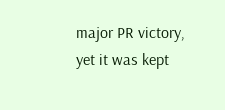major PR victory, yet it was kept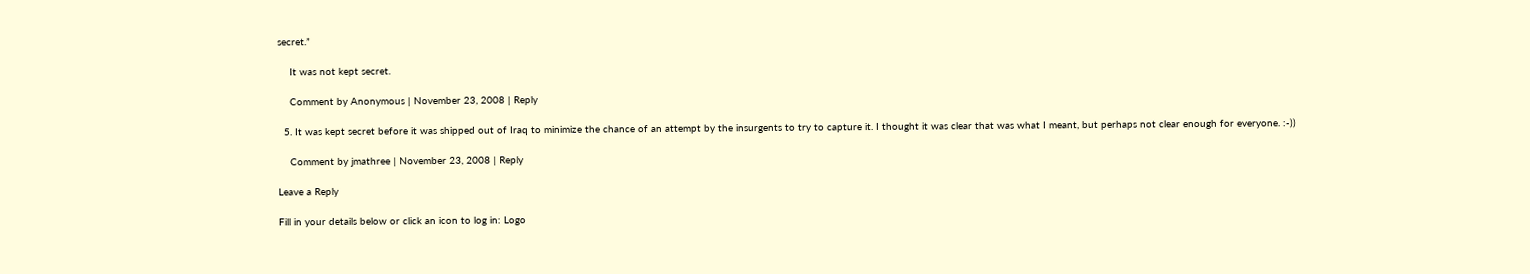secret.”

    It was not kept secret.

    Comment by Anonymous | November 23, 2008 | Reply

  5. It was kept secret before it was shipped out of Iraq to minimize the chance of an attempt by the insurgents to try to capture it. I thought it was clear that was what I meant, but perhaps not clear enough for everyone. :-))

    Comment by jmathree | November 23, 2008 | Reply

Leave a Reply

Fill in your details below or click an icon to log in: Logo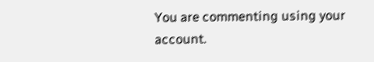You are commenting using your account.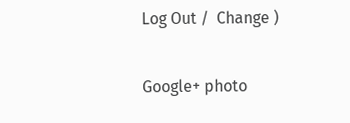Log Out /  Change )

Google+ photo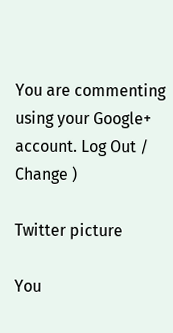You are commenting using your Google+ account. Log Out /  Change )

Twitter picture

You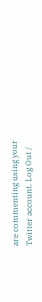are commenting using your Twitter account. Log Out /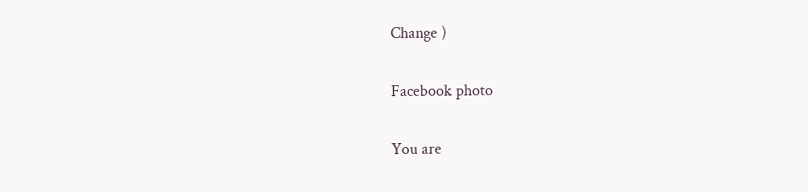Change )

Facebook photo

You are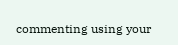commenting using your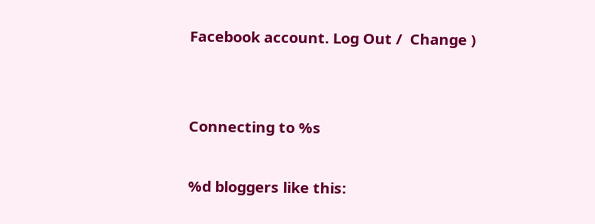Facebook account. Log Out /  Change )


Connecting to %s

%d bloggers like this: